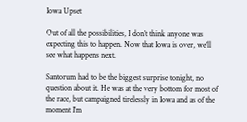Iowa Upset

Out of all the possibilities, I don’t think anyone was expecting this to happen. Now that Iowa is over, we’ll see what happens next.

Santorum had to be the biggest surprise tonight, no question about it. He was at the very bottom for most of the race, but campaigned tirelessly in Iowa and as of the moment I’m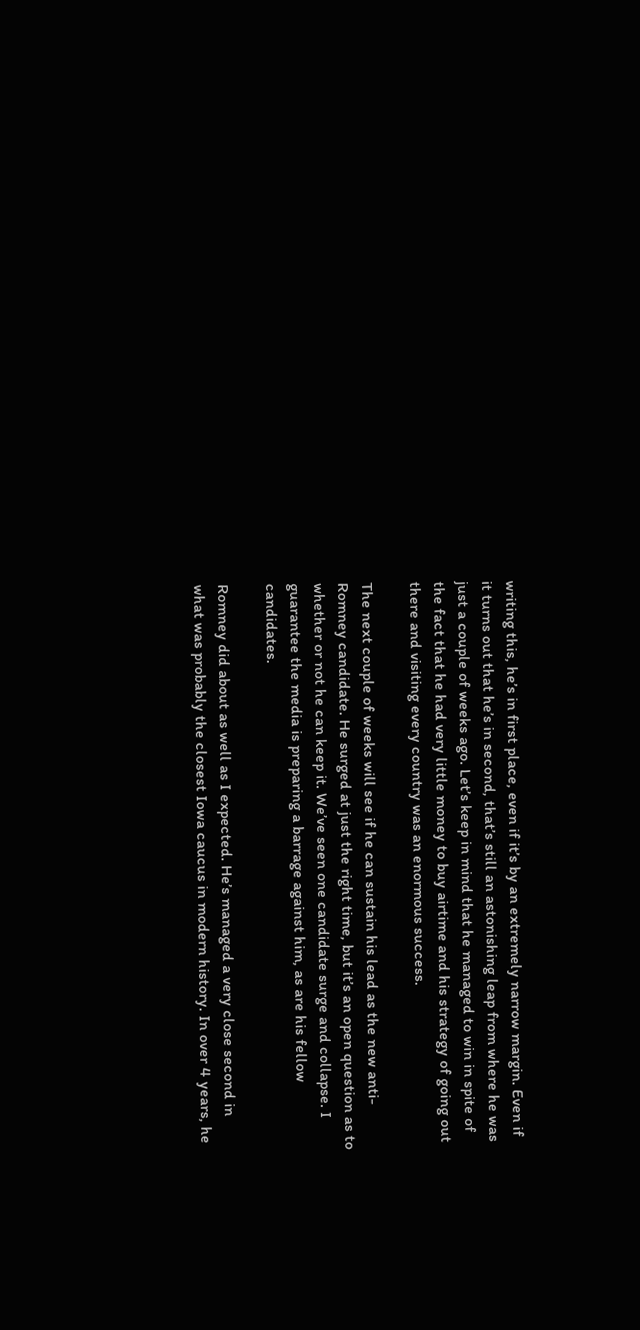writing this, he’s in first place, even if it’s by an extremely narrow margin. Even if it turns out that he’s in second, that’s still an astonishing leap from where he was just a couple of weeks ago. Let’s keep in mind that he managed to win in spite of the fact that he had very little money to buy airtime and his strategy of going out there and visiting every country was an enormous success.

The next couple of weeks will see if he can sustain his lead as the new anti-Romney candidate. He surged at just the right time, but it’s an open question as to whether or not he can keep it. We’ve seen one candidate surge and collapse. I guarantee the media is preparing a barrage against him, as are his fellow candidates.

Romney did about as well as I expected. He’s managed a very close second in what was probably the closest Iowa caucus in modern history. In over 4 years, he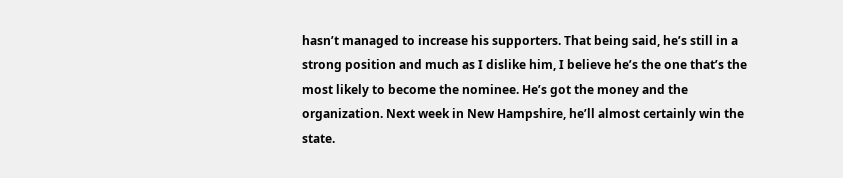hasn’t managed to increase his supporters. That being said, he’s still in a strong position and much as I dislike him, I believe he’s the one that’s the most likely to become the nominee. He’s got the money and the organization. Next week in New Hampshire, he’ll almost certainly win the state.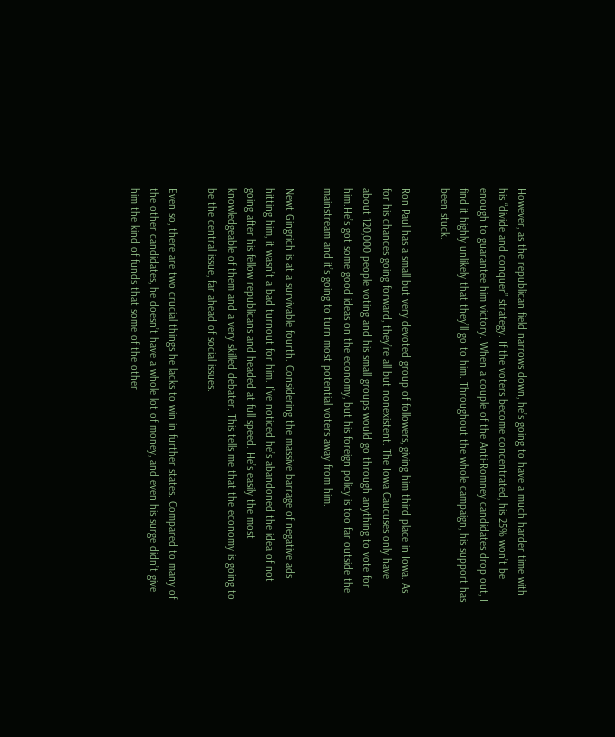However, as the republican field narrows down, he’s going to have a much harder time with his “divide and conquer” strategy. If the voters become concentrated, his 25% won’t be enough to guarantee him victory. When a couple of the Anti-Romney candidates drop out, I find it highly unlikely that they’ll go to him. Throughout the whole campaign, his support has been stuck.

Ron Paul has a small but very devoted group of followers, giving him third place in Iowa. As for his chances going forward, they’re all but nonexistent. The Iowa Caucuses only have about 120,000 people voting and his small groups would go through anything to vote for him.He’s got some good ideas on the economy, but his foreign policy is too far outside the mainstream and it’s going to turn most potential voters away from him.

Newt Gingrich is at a survivable fourth. Considering the massive barrage of negative ads hitting him, it wasn’t a bad turnout for him. I’ve noticed he’s abandoned the idea of not going after his fellow republicans and headed at full speed. He’s easily the most knowledgeable of them and a very skilled debater. This tells me that the economy is going to be the central issue, far ahead of social issues.

Even so, there are two crucial things he lacks to win in further states. Compared to many of the other candidates, he doesn’t have a whole lot of money, and even his surge didn’t give him the kind of funds that some of the other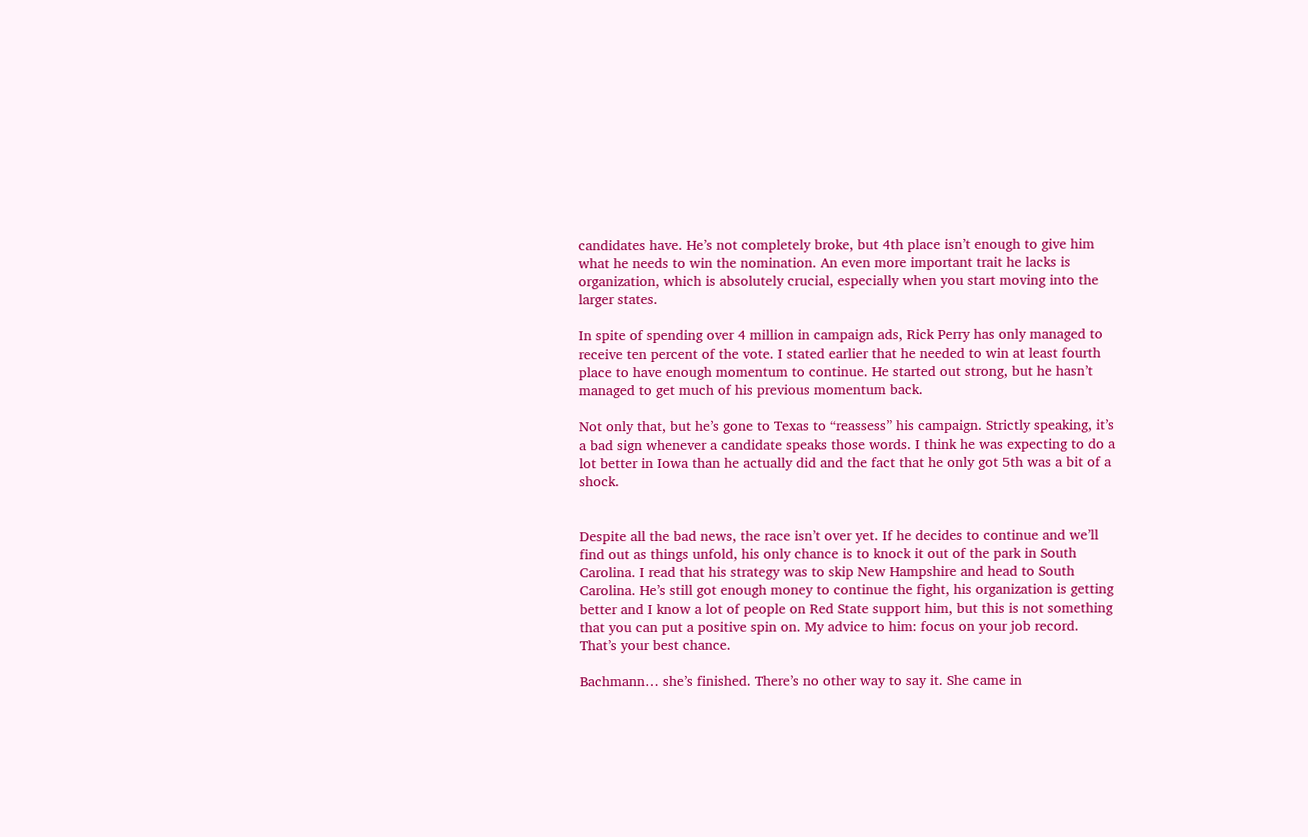candidates have. He’s not completely broke, but 4th place isn’t enough to give him what he needs to win the nomination. An even more important trait he lacks is organization, which is absolutely crucial, especially when you start moving into the larger states.

In spite of spending over 4 million in campaign ads, Rick Perry has only managed to receive ten percent of the vote. I stated earlier that he needed to win at least fourth place to have enough momentum to continue. He started out strong, but he hasn’t managed to get much of his previous momentum back.

Not only that, but he’s gone to Texas to “reassess” his campaign. Strictly speaking, it’s a bad sign whenever a candidate speaks those words. I think he was expecting to do a lot better in Iowa than he actually did and the fact that he only got 5th was a bit of a shock.


Despite all the bad news, the race isn’t over yet. If he decides to continue and we’ll find out as things unfold, his only chance is to knock it out of the park in South Carolina. I read that his strategy was to skip New Hampshire and head to South Carolina. He’s still got enough money to continue the fight, his organization is getting better and I know a lot of people on Red State support him, but this is not something that you can put a positive spin on. My advice to him: focus on your job record. That’s your best chance.

Bachmann… she’s finished. There’s no other way to say it. She came in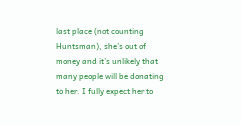last place (not counting Huntsman), she’s out of money and it’s unlikely that many people will be donating to her. I fully expect her to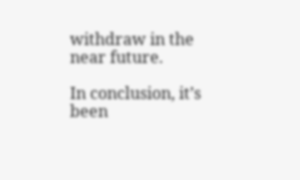withdraw in the near future.

In conclusion, it’s been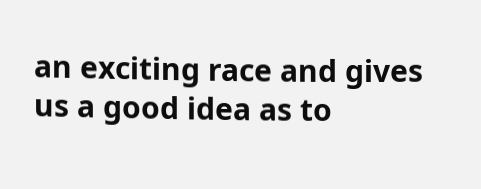an exciting race and gives us a good idea as to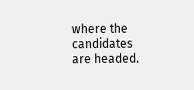where the candidates are headed.